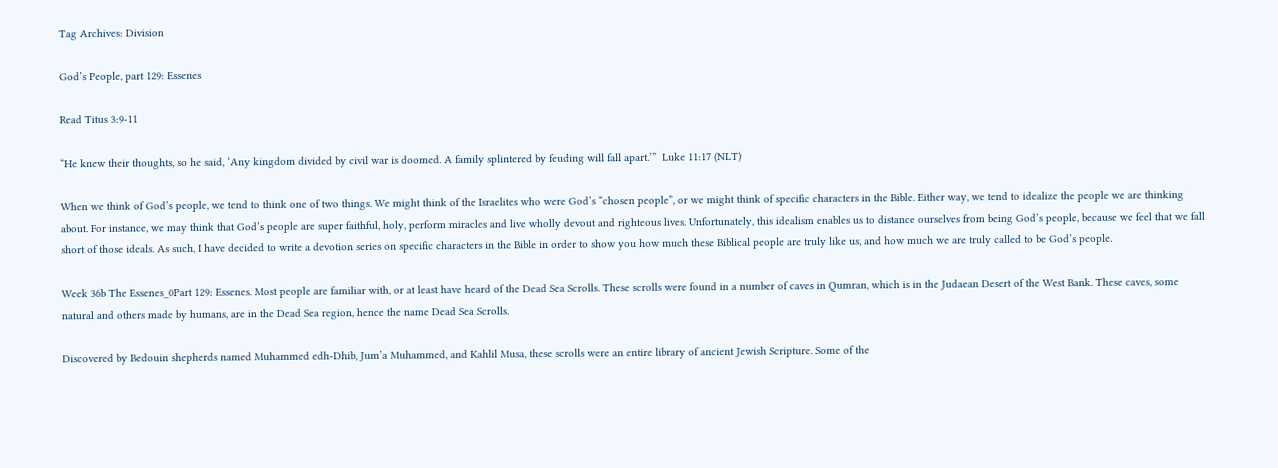Tag Archives: Division

God’s People, part 129: Essenes

Read Titus 3:9-11

“He knew their thoughts, so he said, ‘Any kingdom divided by civil war is doomed. A family splintered by feuding will fall apart.’”  Luke 11:17 (NLT)

When we think of God’s people, we tend to think one of two things. We might think of the Israelites who were God’s “chosen people”, or we might think of specific characters in the Bible. Either way, we tend to idealize the people we are thinking about. For instance, we may think that God’s people are super faithful, holy, perform miracles and live wholly devout and righteous lives. Unfortunately, this idealism enables us to distance ourselves from being God’s people, because we feel that we fall short of those ideals. As such, I have decided to write a devotion series on specific characters in the Bible in order to show you how much these Biblical people are truly like us, and how much we are truly called to be God’s people.

Week 36b The Essenes_0Part 129: Essenes. Most people are familiar with, or at least have heard of the Dead Sea Scrolls. These scrolls were found in a number of caves in Qumran, which is in the Judaean Desert of the West Bank. These caves, some natural and others made by humans, are in the Dead Sea region, hence the name Dead Sea Scrolls.

Discovered by Bedouin shepherds named Muhammed edh-Dhib, Jum’a Muhammed, and Kahlil Musa, these scrolls were an entire library of ancient Jewish Scripture. Some of the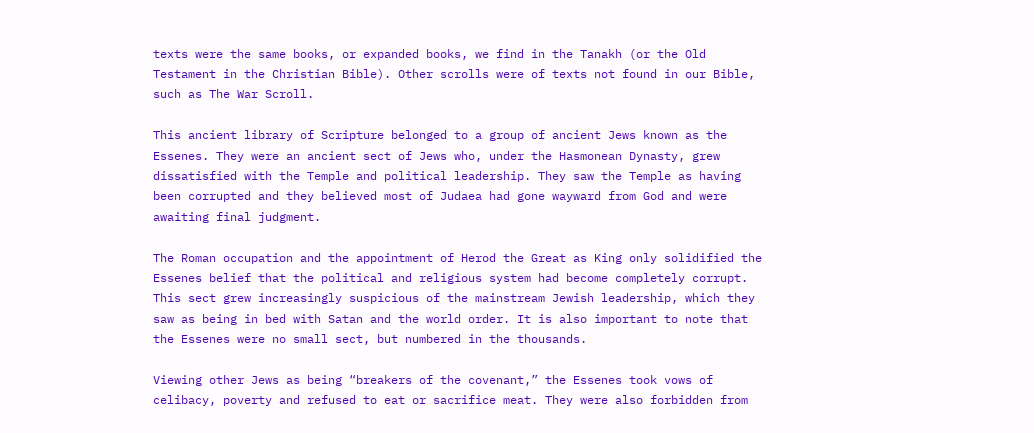texts were the same books, or expanded books, we find in the Tanakh (or the Old Testament in the Christian Bible). Other scrolls were of texts not found in our Bible, such as The War Scroll.

This ancient library of Scripture belonged to a group of ancient Jews known as the Essenes. They were an ancient sect of Jews who, under the Hasmonean Dynasty, grew dissatisfied with the Temple and political leadership. They saw the Temple as having been corrupted and they believed most of Judaea had gone wayward from God and were awaiting final judgment.

The Roman occupation and the appointment of Herod the Great as King only solidified the Essenes belief that the political and religious system had become completely corrupt. This sect grew increasingly suspicious of the mainstream Jewish leadership, which they saw as being in bed with Satan and the world order. It is also important to note that the Essenes were no small sect, but numbered in the thousands.

Viewing other Jews as being “breakers of the covenant,” the Essenes took vows of celibacy, poverty and refused to eat or sacrifice meat. They were also forbidden from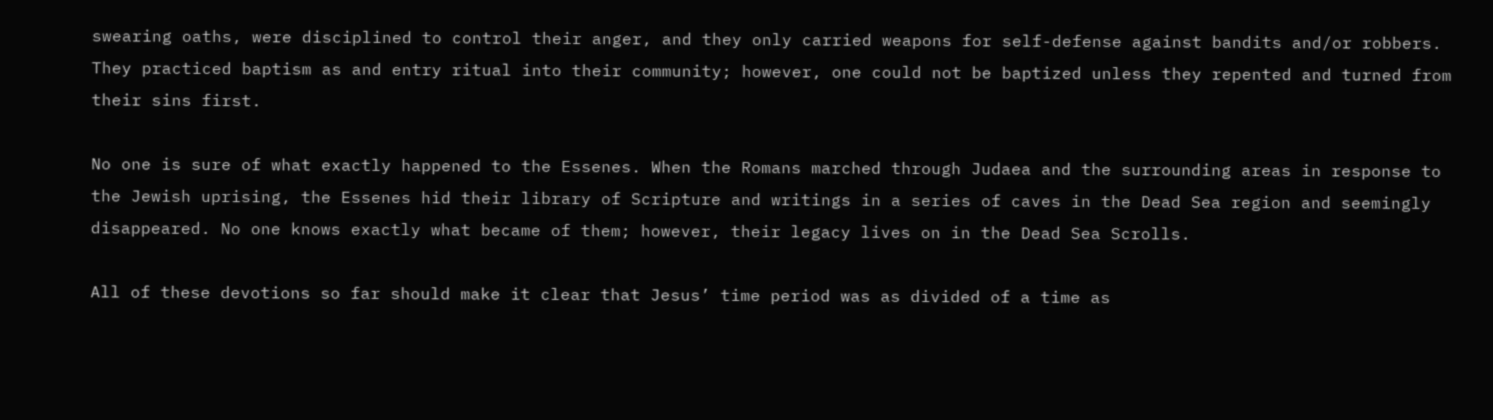swearing oaths, were disciplined to control their anger, and they only carried weapons for self-defense against bandits and/or robbers. They practiced baptism as and entry ritual into their community; however, one could not be baptized unless they repented and turned from their sins first.

No one is sure of what exactly happened to the Essenes. When the Romans marched through Judaea and the surrounding areas in response to the Jewish uprising, the Essenes hid their library of Scripture and writings in a series of caves in the Dead Sea region and seemingly disappeared. No one knows exactly what became of them; however, their legacy lives on in the Dead Sea Scrolls.

All of these devotions so far should make it clear that Jesus’ time period was as divided of a time as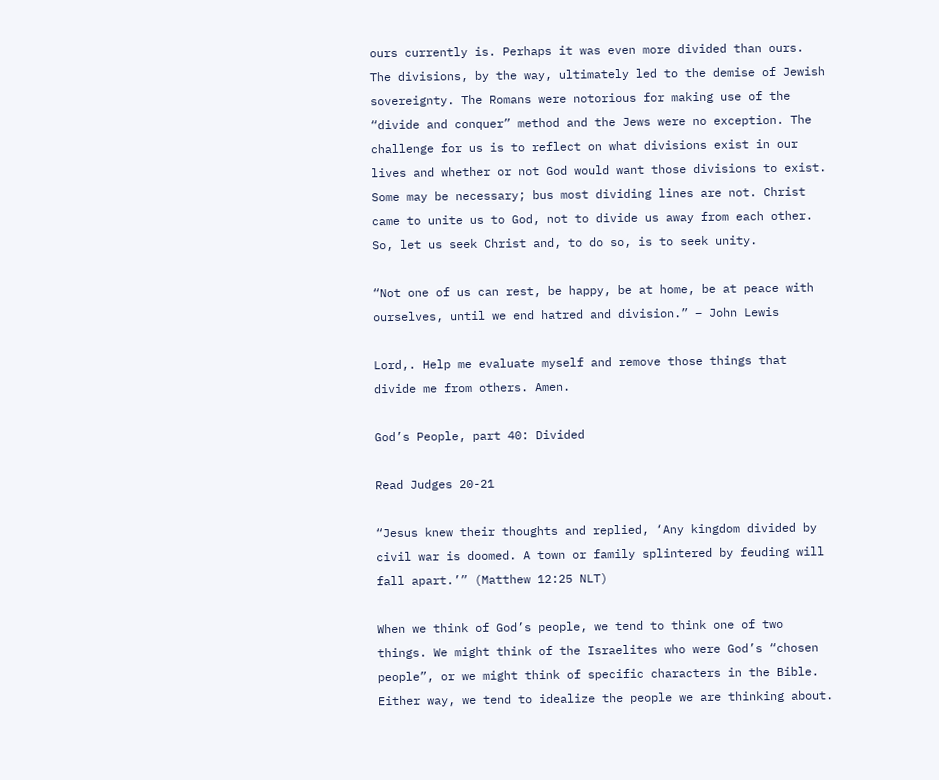ours currently is. Perhaps it was even more divided than ours. The divisions, by the way, ultimately led to the demise of Jewish sovereignty. The Romans were notorious for making use of the “divide and conquer” method and the Jews were no exception. The challenge for us is to reflect on what divisions exist in our lives and whether or not God would want those divisions to exist. Some may be necessary; bus most dividing lines are not. Christ came to unite us to God, not to divide us away from each other. So, let us seek Christ and, to do so, is to seek unity.

“Not one of us can rest, be happy, be at home, be at peace with ourselves, until we end hatred and division.” – John Lewis

Lord,. Help me evaluate myself and remove those things that divide me from others. Amen.

God’s People, part 40: Divided

Read Judges 20-21

“Jesus knew their thoughts and replied, ‘Any kingdom divided by civil war is doomed. A town or family splintered by feuding will fall apart.’” (Matthew 12:25 NLT)

When we think of God’s people, we tend to think one of two things. We might think of the Israelites who were God’s “chosen people”, or we might think of specific characters in the Bible. Either way, we tend to idealize the people we are thinking about.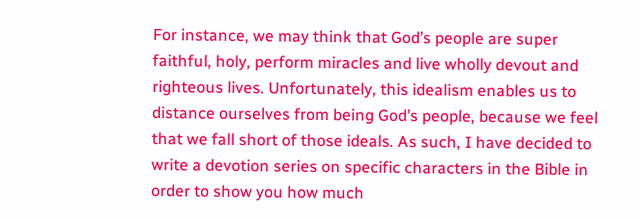For instance, we may think that God’s people are super faithful, holy, perform miracles and live wholly devout and righteous lives. Unfortunately, this idealism enables us to distance ourselves from being God’s people, because we feel that we fall short of those ideals. As such, I have decided to write a devotion series on specific characters in the Bible in order to show you how much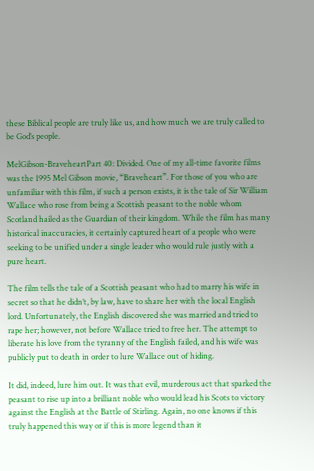these Biblical people are truly like us, and how much we are truly called to be God’s people.

MelGibson-BraveheartPart 40: Divided. One of my all-time favorite films was the 1995 Mel Gibson movie, “Braveheart”. For those of you who are unfamiliar with this film, if such a person exists, it is the tale of Sir William Wallace who rose from being a Scottish peasant to the noble whom Scotland hailed as the Guardian of their kingdom. While the film has many historical inaccuracies, it certainly captured heart of a people who were seeking to be unified under a single leader who would rule justly with a pure heart.

The film tells the tale of a Scottish peasant who had to marry his wife in secret so that he didn’t, by law, have to share her with the local English lord. Unfortunately, the English discovered she was married and tried to rape her; however, not before Wallace tried to free her. The attempt to liberate his love from the tyranny of the English failed, and his wife was publicly put to death in order to lure Wallace out of hiding.

It did, indeed, lure him out. It was that evil, murderous act that sparked the peasant to rise up into a brilliant noble who would lead his Scots to victory against the English at the Battle of Stirling. Again, no one knows if this truly happened this way or if this is more legend than it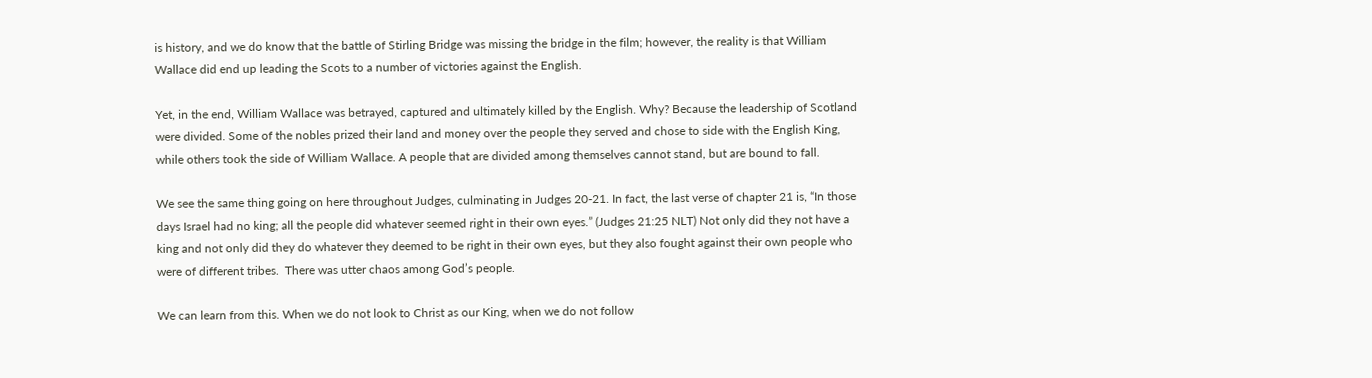is history, and we do know that the battle of Stirling Bridge was missing the bridge in the film; however, the reality is that William Wallace did end up leading the Scots to a number of victories against the English.

Yet, in the end, William Wallace was betrayed, captured and ultimately killed by the English. Why? Because the leadership of Scotland were divided. Some of the nobles prized their land and money over the people they served and chose to side with the English King, while others took the side of William Wallace. A people that are divided among themselves cannot stand, but are bound to fall.

We see the same thing going on here throughout Judges, culminating in Judges 20-21. In fact, the last verse of chapter 21 is, “In those days Israel had no king; all the people did whatever seemed right in their own eyes.” (Judges 21:25 NLT) Not only did they not have a king and not only did they do whatever they deemed to be right in their own eyes, but they also fought against their own people who were of different tribes.  There was utter chaos among God’s people.

We can learn from this. When we do not look to Christ as our King, when we do not follow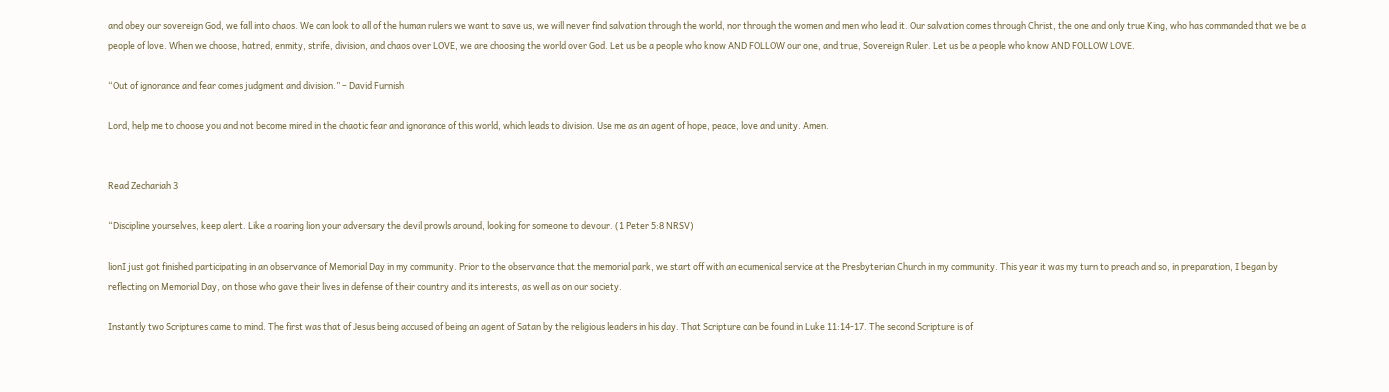and obey our sovereign God, we fall into chaos. We can look to all of the human rulers we want to save us, we will never find salvation through the world, nor through the women and men who lead it. Our salvation comes through Christ, the one and only true King, who has commanded that we be a people of love. When we choose, hatred, enmity, strife, division, and chaos over LOVE, we are choosing the world over God. Let us be a people who know AND FOLLOW our one, and true, Sovereign Ruler. Let us be a people who know AND FOLLOW LOVE.

“Out of ignorance and fear comes judgment and division.” – David Furnish

Lord, help me to choose you and not become mired in the chaotic fear and ignorance of this world, which leads to division. Use me as an agent of hope, peace, love and unity. Amen.


Read Zechariah 3

“Discipline yourselves, keep alert. Like a roaring lion your adversary the devil prowls around, looking for someone to devour. (1 Peter 5:8 NRSV)

lionI just got finished participating in an observance of Memorial Day in my community. Prior to the observance that the memorial park, we start off with an ecumenical service at the Presbyterian Church in my community. This year it was my turn to preach and so, in preparation, I began by reflecting on Memorial Day, on those who gave their lives in defense of their country and its interests, as well as on our society.

Instantly two Scriptures came to mind. The first was that of Jesus being accused of being an agent of Satan by the religious leaders in his day. That Scripture can be found in Luke 11:14-17. The second Scripture is of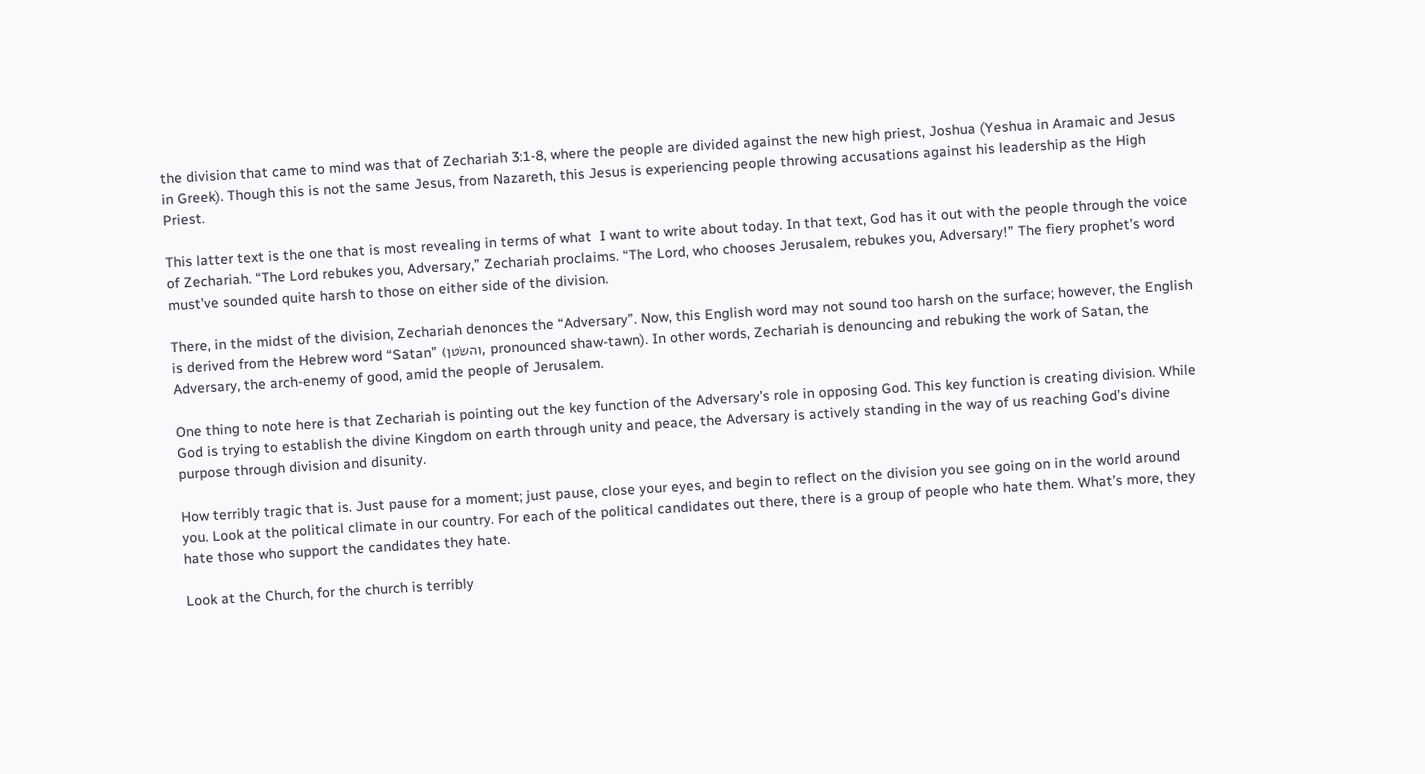the division that came to mind was that of Zechariah 3:1-8, where the people are divided against the new high priest, Joshua (Yeshua in Aramaic and Jesus in Greek). Though this is not the same Jesus, from Nazareth, this Jesus is experiencing people throwing accusations against his leadership as the High Priest.

This latter text is the one that is most revealing in terms of what  I want to write about today. In that text, God has it out with the people through the voice of Zechariah. “The Lord rebukes you, Adversary,” Zechariah proclaims. “The Lord, who chooses Jerusalem, rebukes you, Adversary!” The fiery prophet’s word must’ve sounded quite harsh to those on either side of the division.

There, in the midst of the division, Zechariah denonces the “Adversary”. Now, this English word may not sound too harsh on the surface; however, the English is derived from the Hebrew word “Satan” (והשׂטן, pronounced shaw-tawn). In other words, Zechariah is denouncing and rebuking the work of Satan, the Adversary, the arch-enemy of good, amid the people of Jerusalem.

One thing to note here is that Zechariah is pointing out the key function of the Adversary’s role in opposing God. This key function is creating division. While God is trying to establish the divine Kingdom on earth through unity and peace, the Adversary is actively standing in the way of us reaching God’s divine purpose through division and disunity.

How terribly tragic that is. Just pause for a moment; just pause, close your eyes, and begin to reflect on the division you see going on in the world around you. Look at the political climate in our country. For each of the political candidates out there, there is a group of people who hate them. What’s more, they hate those who support the candidates they hate.

Look at the Church, for the church is terribly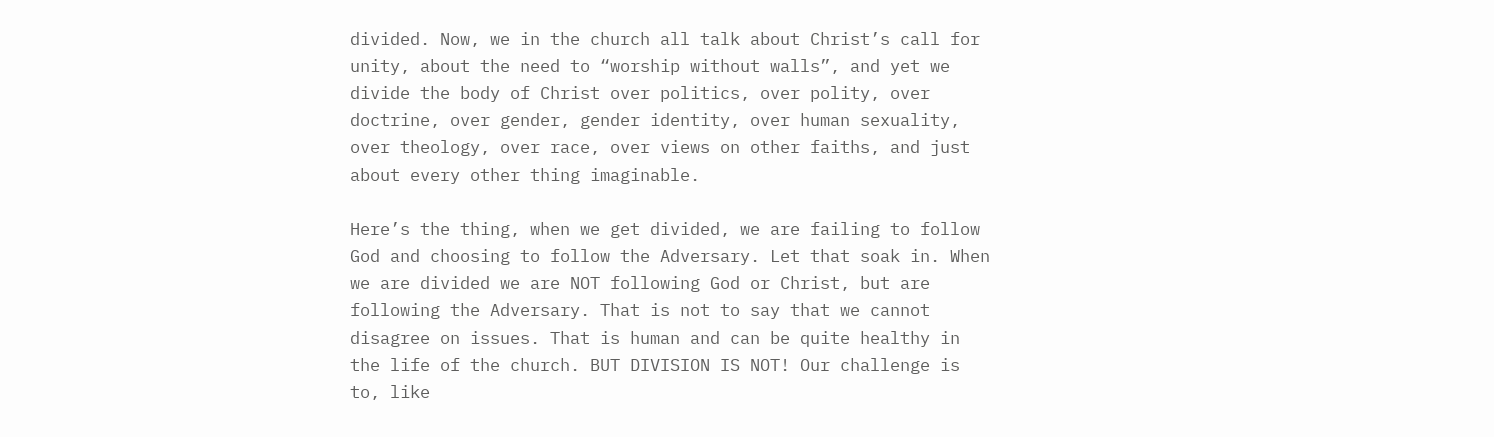divided. Now, we in the church all talk about Christ’s call for unity, about the need to “worship without walls”, and yet we divide the body of Christ over politics, over polity, over doctrine, over gender, gender identity, over human sexuality, over theology, over race, over views on other faiths, and just about every other thing imaginable.

Here’s the thing, when we get divided, we are failing to follow God and choosing to follow the Adversary. Let that soak in. When we are divided we are NOT following God or Christ, but are following the Adversary. That is not to say that we cannot disagree on issues. That is human and can be quite healthy in the life of the church. BUT DIVISION IS NOT! Our challenge is to, like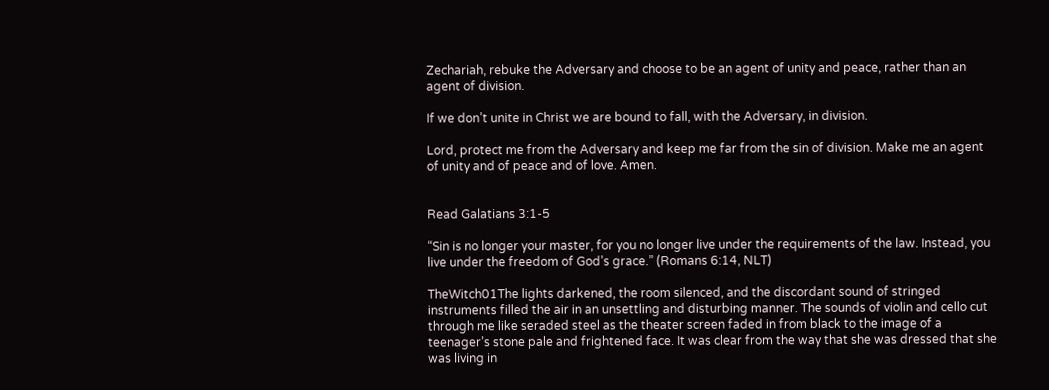Zechariah, rebuke the Adversary and choose to be an agent of unity and peace, rather than an agent of division.

If we don’t unite in Christ we are bound to fall, with the Adversary, in division.

Lord, protect me from the Adversary and keep me far from the sin of division. Make me an agent of unity and of peace and of love. Amen.


Read Galatians 3:1-5

“Sin is no longer your master, for you no longer live under the requirements of the law. Instead, you live under the freedom of God’s grace.” (Romans 6:14, NLT)

TheWitch01The lights darkened, the room silenced, and the discordant sound of stringed instruments filled the air in an unsettling and disturbing manner. The sounds of violin and cello cut through me like seraded steel as the theater screen faded in from black to the image of a teenager’s stone pale and frightened face. It was clear from the way that she was dressed that she was living in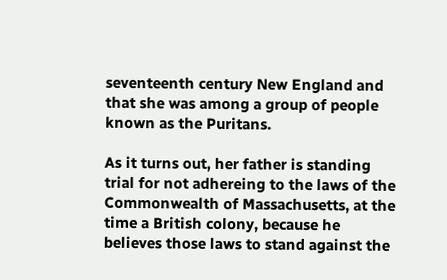seventeenth century New England and that she was among a group of people known as the Puritans.

As it turns out, her father is standing trial for not adhereing to the laws of the Commonwealth of Massachusetts, at the time a British colony, because he believes those laws to stand against the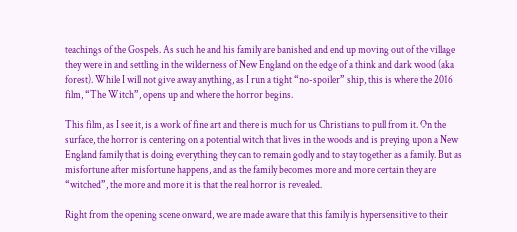teachings of the Gospels. As such he and his family are banished and end up moving out of the village they were in and settling in the wilderness of New England on the edge of a think and dark wood (aka forest). While I will not give away anything, as I run a tight “no-spoiler” ship, this is where the 2016 film, “The Witch”, opens up and where the horror begins.

This film, as I see it, is a work of fine art and there is much for us Christians to pull from it. On the surface, the horror is centering on a potential witch that lives in the woods and is preying upon a New England family that is doing everything they can to remain godly and to stay together as a family. But as misfortune after misfortune happens, and as the family becomes more and more certain they are “witched”, the more and more it is that the real horror is revealed.

Right from the opening scene onward, we are made aware that this family is hypersensitive to their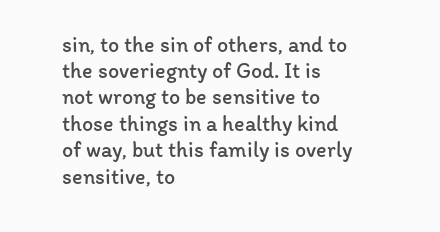sin, to the sin of others, and to the soveriegnty of God. It is not wrong to be sensitive to those things in a healthy kind of way, but this family is overly sensitive, to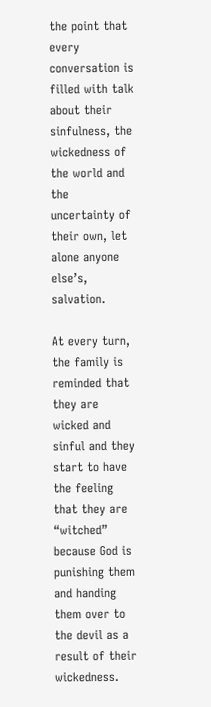the point that every conversation is filled with talk about their sinfulness, the wickedness of the world and the uncertainty of their own, let alone anyone else’s, salvation.

At every turn, the family is reminded that they are wicked and sinful and they start to have the feeling that they are “witched” because God is punishing them and handing them over to the devil as a result of their wickedness.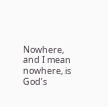Nowhere, and I mean nowhere, is God’s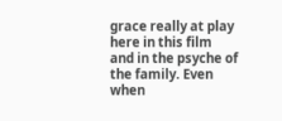grace really at play here in this film and in the psyche of the family. Even when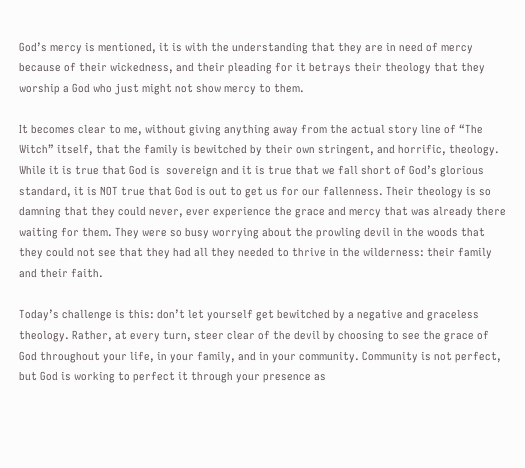God’s mercy is mentioned, it is with the understanding that they are in need of mercy because of their wickedness, and their pleading for it betrays their theology that they worship a God who just might not show mercy to them.

It becomes clear to me, without giving anything away from the actual story line of “The Witch” itself, that the family is bewitched by their own stringent, and horrific, theology. While it is true that God is  sovereign and it is true that we fall short of God’s glorious standard, it is NOT true that God is out to get us for our fallenness. Their theology is so damning that they could never, ever experience the grace and mercy that was already there waiting for them. They were so busy worrying about the prowling devil in the woods that they could not see that they had all they needed to thrive in the wilderness: their family and their faith.

Today’s challenge is this: don’t let yourself get bewitched by a negative and graceless theology. Rather, at every turn, steer clear of the devil by choosing to see the grace of God throughout your life, in your family, and in your community. Community is not perfect, but God is working to perfect it through your presence as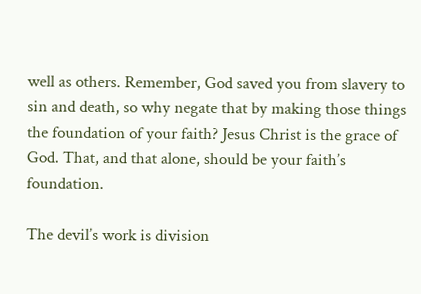well as others. Remember, God saved you from slavery to sin and death, so why negate that by making those things the foundation of your faith? Jesus Christ is the grace of God. That, and that alone, should be your faith’s foundation.

The devil’s work is division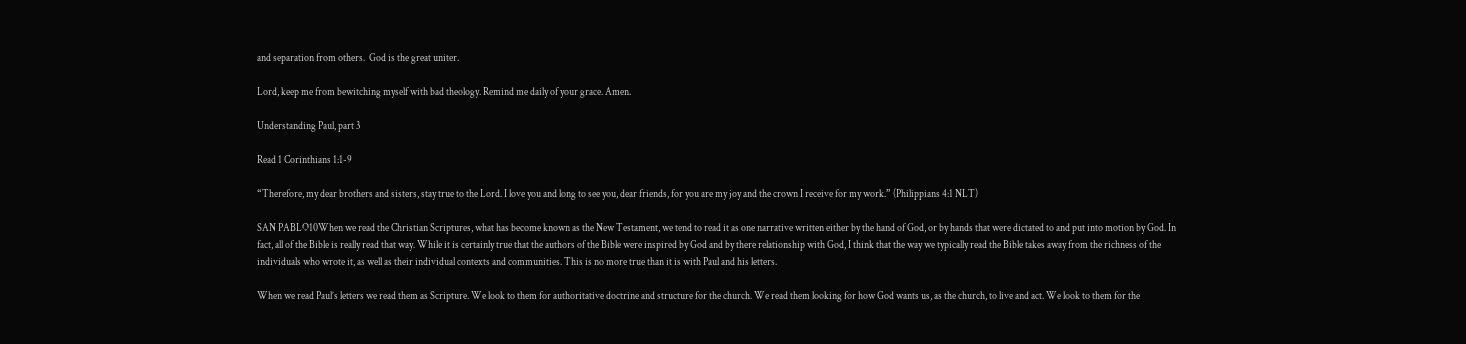and separation from others.  God is the great uniter.

Lord, keep me from bewitching myself with bad theology. Remind me daily of your grace. Amen.

Understanding Paul, part 3

Read 1 Corinthians 1:1-9

“Therefore, my dear brothers and sisters, stay true to the Lord. I love you and long to see you, dear friends, for you are my joy and the crown I receive for my work.” (Philippians 4:1 NLT)

SAN PABLO10When we read the Christian Scriptures, what has become known as the New Testament, we tend to read it as one narrative written either by the hand of God, or by hands that were dictated to and put into motion by God. In fact, all of the Bible is really read that way. While it is certainly true that the authors of the Bible were inspired by God and by there relationship with God, I think that the way we typically read the Bible takes away from the richness of the individuals who wrote it, as well as their individual contexts and communities. This is no more true than it is with Paul and his letters.

When we read Paul’s letters we read them as Scripture. We look to them for authoritative doctrine and structure for the church. We read them looking for how God wants us, as the church, to live and act. We look to them for the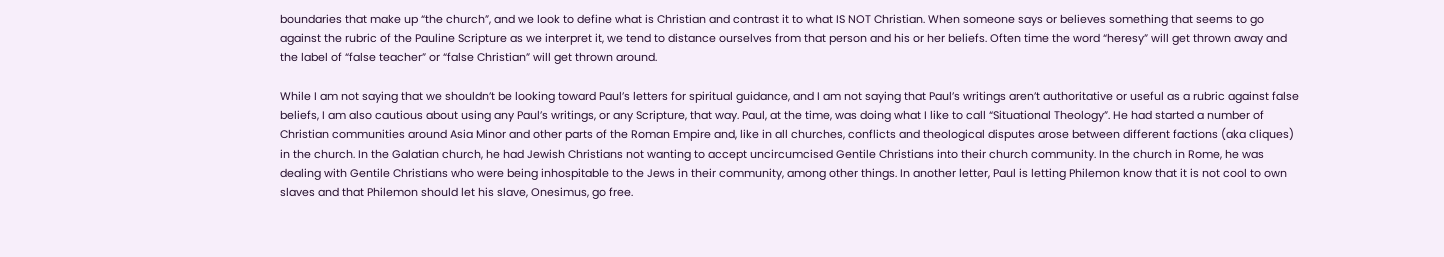boundaries that make up “the church”, and we look to define what is Christian and contrast it to what IS NOT Christian. When someone says or believes something that seems to go against the rubric of the Pauline Scripture as we interpret it, we tend to distance ourselves from that person and his or her beliefs. Often time the word “heresy” will get thrown away and the label of “false teacher” or “false Christian” will get thrown around.

While I am not saying that we shouldn’t be looking toward Paul’s letters for spiritual guidance, and I am not saying that Paul’s writings aren’t authoritative or useful as a rubric against false beliefs, I am also cautious about using any Paul’s writings, or any Scripture, that way. Paul, at the time, was doing what I like to call “Situational Theology”. He had started a number of Christian communities around Asia Minor and other parts of the Roman Empire and, like in all churches, conflicts and theological disputes arose between different factions (aka cliques) in the church. In the Galatian church, he had Jewish Christians not wanting to accept uncircumcised Gentile Christians into their church community. In the church in Rome, he was dealing with Gentile Christians who were being inhospitable to the Jews in their community, among other things. In another letter, Paul is letting Philemon know that it is not cool to own slaves and that Philemon should let his slave, Onesimus, go free.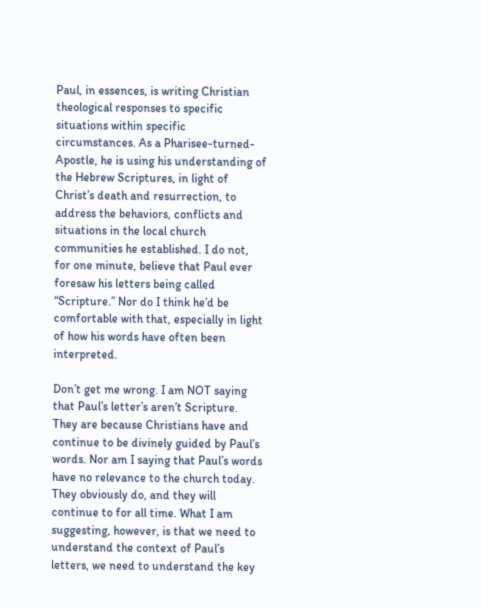Paul, in essences, is writing Christian theological responses to specific situations within specific circumstances. As a Pharisee-turned-Apostle, he is using his understanding of the Hebrew Scriptures, in light of Christ’s death and resurrection, to address the behaviors, conflicts and situations in the local church communities he established. I do not, for one minute, believe that Paul ever foresaw his letters being called “Scripture.” Nor do I think he’d be comfortable with that, especially in light of how his words have often been interpreted.

Don’t get me wrong. I am NOT saying that Paul’s letter’s aren’t Scripture. They are because Christians have and continue to be divinely guided by Paul’s words. Nor am I saying that Paul’s words have no relevance to the church today. They obviously do, and they will continue to for all time. What I am suggesting, however, is that we need to understand the context of Paul’s letters, we need to understand the key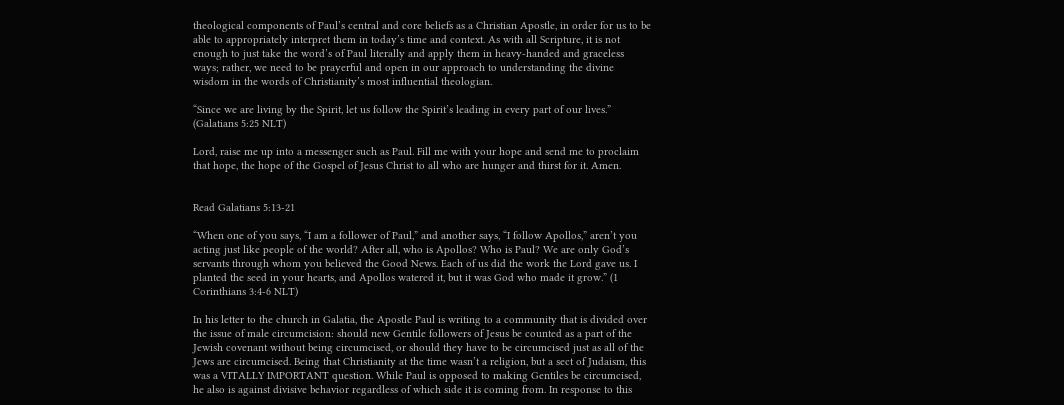theological components of Paul’s central and core beliefs as a Christian Apostle, in order for us to be able to appropriately interpret them in today’s time and context. As with all Scripture, it is not enough to just take the word’s of Paul literally and apply them in heavy-handed and graceless ways; rather, we need to be prayerful and open in our approach to understanding the divine wisdom in the words of Christianity’s most influential theologian.

“Since we are living by the Spirit, let us follow the Spirit’s leading in every part of our lives.” (Galatians 5:25 NLT)

Lord, raise me up into a messenger such as Paul. Fill me with your hope and send me to proclaim that hope, the hope of the Gospel of Jesus Christ to all who are hunger and thirst for it. Amen.


Read Galatians 5:13-21

“When one of you says, “I am a follower of Paul,” and another says, “I follow Apollos,” aren’t you acting just like people of the world? After all, who is Apollos? Who is Paul? We are only God’s servants through whom you believed the Good News. Each of us did the work the Lord gave us. I planted the seed in your hearts, and Apollos watered it, but it was God who made it grow.” (1 Corinthians 3:4-6 NLT)

In his letter to the church in Galatia, the Apostle Paul is writing to a community that is divided over the issue of male circumcision: should new Gentile followers of Jesus be counted as a part of the Jewish covenant without being circumcised, or should they have to be circumcised just as all of the Jews are circumcised. Being that Christianity at the time wasn’t a religion, but a sect of Judaism, this was a VITALLY IMPORTANT question. While Paul is opposed to making Gentiles be circumcised, he also is against divisive behavior regardless of which side it is coming from. In response to this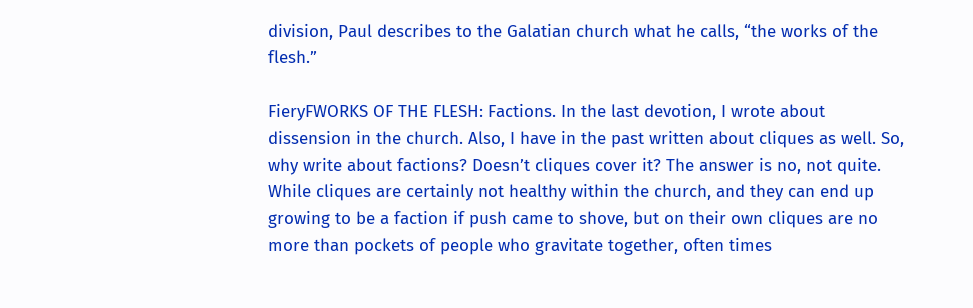division, Paul describes to the Galatian church what he calls, “the works of the flesh.”

FieryFWORKS OF THE FLESH: Factions. In the last devotion, I wrote about dissension in the church. Also, I have in the past written about cliques as well. So, why write about factions? Doesn’t cliques cover it? The answer is no, not quite. While cliques are certainly not healthy within the church, and they can end up growing to be a faction if push came to shove, but on their own cliques are no more than pockets of people who gravitate together, often times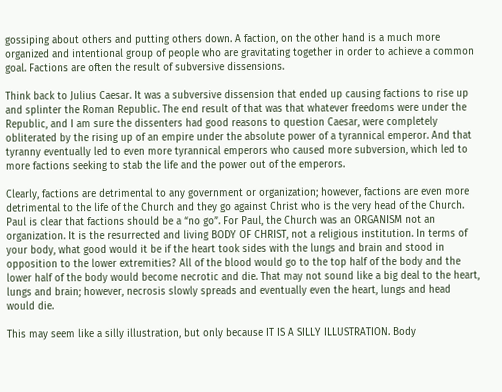gossiping about others and putting others down. A faction, on the other hand is a much more organized and intentional group of people who are gravitating together in order to achieve a common goal. Factions are often the result of subversive dissensions.

Think back to Julius Caesar. It was a subversive dissension that ended up causing factions to rise up and splinter the Roman Republic. The end result of that was that whatever freedoms were under the Republic, and I am sure the dissenters had good reasons to question Caesar, were completely obliterated by the rising up of an empire under the absolute power of a tyrannical emperor. And that tyranny eventually led to even more tyrannical emperors who caused more subversion, which led to more factions seeking to stab the life and the power out of the emperors.

Clearly, factions are detrimental to any government or organization; however, factions are even more detrimental to the life of the Church and they go against Christ who is the very head of the Church. Paul is clear that factions should be a “no go”. For Paul, the Church was an ORGANISM not an organization. It is the resurrected and living BODY OF CHRIST, not a religious institution. In terms of your body, what good would it be if the heart took sides with the lungs and brain and stood in opposition to the lower extremities? All of the blood would go to the top half of the body and the lower half of the body would become necrotic and die. That may not sound like a big deal to the heart, lungs and brain; however, necrosis slowly spreads and eventually even the heart, lungs and head would die.

This may seem like a silly illustration, but only because IT IS A SILLY ILLUSTRATION. Body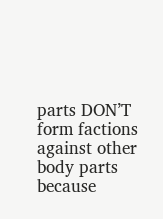parts DON’T form factions against other body parts because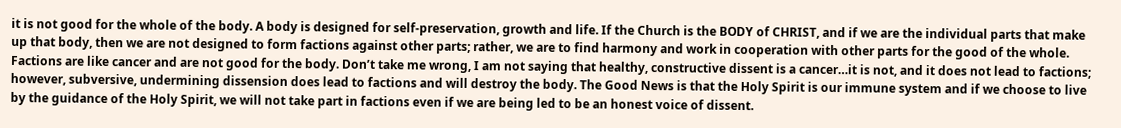it is not good for the whole of the body. A body is designed for self-preservation, growth and life. If the Church is the BODY of CHRIST, and if we are the individual parts that make up that body, then we are not designed to form factions against other parts; rather, we are to find harmony and work in cooperation with other parts for the good of the whole. Factions are like cancer and are not good for the body. Don’t take me wrong, I am not saying that healthy, constructive dissent is a cancer…it is not, and it does not lead to factions; however, subversive, undermining dissension does lead to factions and will destroy the body. The Good News is that the Holy Spirit is our immune system and if we choose to live by the guidance of the Holy Spirit, we will not take part in factions even if we are being led to be an honest voice of dissent.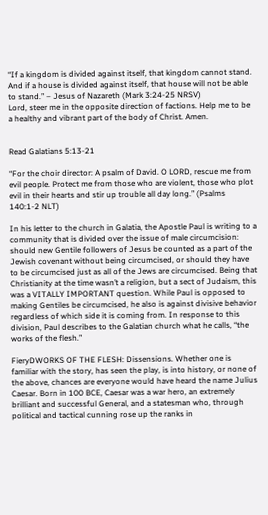“If a kingdom is divided against itself, that kingdom cannot stand. And if a house is divided against itself, that house will not be able to stand.” – Jesus of Nazareth (Mark 3:24-25 NRSV)
Lord, steer me in the opposite direction of factions. Help me to be a healthy and vibrant part of the body of Christ. Amen.


Read Galatians 5:13-21

“For the choir director: A psalm of David. O LORD, rescue me from evil people. Protect me from those who are violent, those who plot evil in their hearts and stir up trouble all day long.” (Psalms 140:1-2 NLT)

In his letter to the church in Galatia, the Apostle Paul is writing to a community that is divided over the issue of male circumcision: should new Gentile followers of Jesus be counted as a part of the Jewish covenant without being circumcised, or should they have to be circumcised just as all of the Jews are circumcised. Being that Christianity at the time wasn’t a religion, but a sect of Judaism, this was a VITALLY IMPORTANT question. While Paul is opposed to making Gentiles be circumcised, he also is against divisive behavior regardless of which side it is coming from. In response to this division, Paul describes to the Galatian church what he calls, “the works of the flesh.”

FieryDWORKS OF THE FLESH: Dissensions. Whether one is familiar with the story, has seen the play, is into history, or none of the above, chances are everyone would have heard the name Julius Caesar. Born in 100 BCE, Caesar was a war hero, an extremely brilliant and successful General, and a statesman who, through political and tactical cunning rose up the ranks in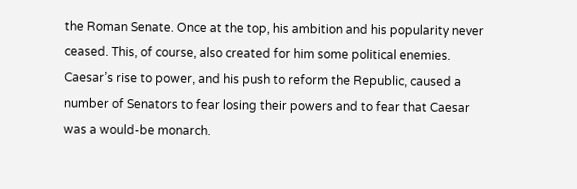the Roman Senate. Once at the top, his ambition and his popularity never ceased. This, of course, also created for him some political enemies. Caesar’s rise to power, and his push to reform the Republic, caused a number of Senators to fear losing their powers and to fear that Caesar was a would-be monarch.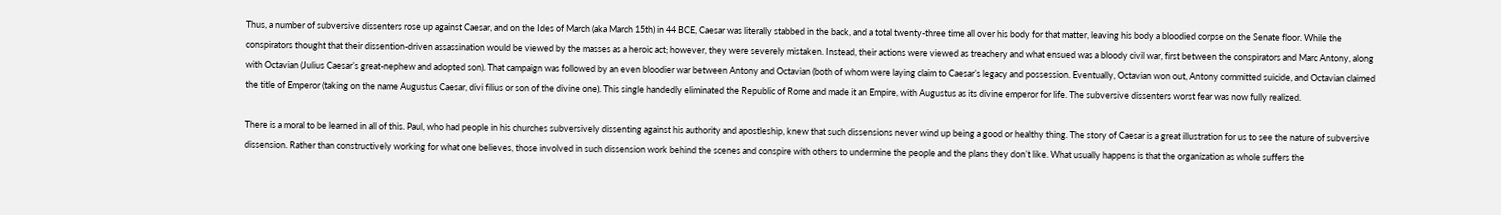Thus, a number of subversive dissenters rose up against Caesar, and on the Ides of March (aka March 15th) in 44 BCE, Caesar was literally stabbed in the back, and a total twenty-three time all over his body for that matter, leaving his body a bloodied corpse on the Senate floor. While the conspirators thought that their dissention-driven assassination would be viewed by the masses as a heroic act; however, they were severely mistaken. Instead, their actions were viewed as treachery and what ensued was a bloody civil war, first between the conspirators and Marc Antony, along with Octavian (Julius Caesar’s great-nephew and adopted son). That campaign was followed by an even bloodier war between Antony and Octavian (both of whom were laying claim to Caesar’s legacy and possession. Eventually, Octavian won out, Antony committed suicide, and Octavian claimed the title of Emperor (taking on the name Augustus Caesar, divi filius or son of the divine one). This single handedly eliminated the Republic of Rome and made it an Empire, with Augustus as its divine emperor for life. The subversive dissenters worst fear was now fully realized.

There is a moral to be learned in all of this. Paul, who had people in his churches subversively dissenting against his authority and apostleship, knew that such dissensions never wind up being a good or healthy thing. The story of Caesar is a great illustration for us to see the nature of subversive dissension. Rather than constructively working for what one believes, those involved in such dissension work behind the scenes and conspire with others to undermine the people and the plans they don’t like. What usually happens is that the organization as whole suffers the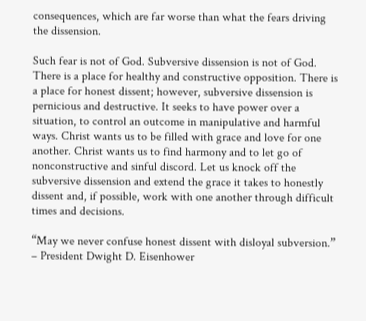consequences, which are far worse than what the fears driving the dissension.

Such fear is not of God. Subversive dissension is not of God. There is a place for healthy and constructive opposition. There is a place for honest dissent; however, subversive dissension is pernicious and destructive. It seeks to have power over a situation, to control an outcome in manipulative and harmful ways. Christ wants us to be filled with grace and love for one another. Christ wants us to find harmony and to let go of nonconstructive and sinful discord. Let us knock off the subversive dissension and extend the grace it takes to honestly dissent and, if possible, work with one another through difficult times and decisions.

“May we never confuse honest dissent with disloyal subversion.” – President Dwight D. Eisenhower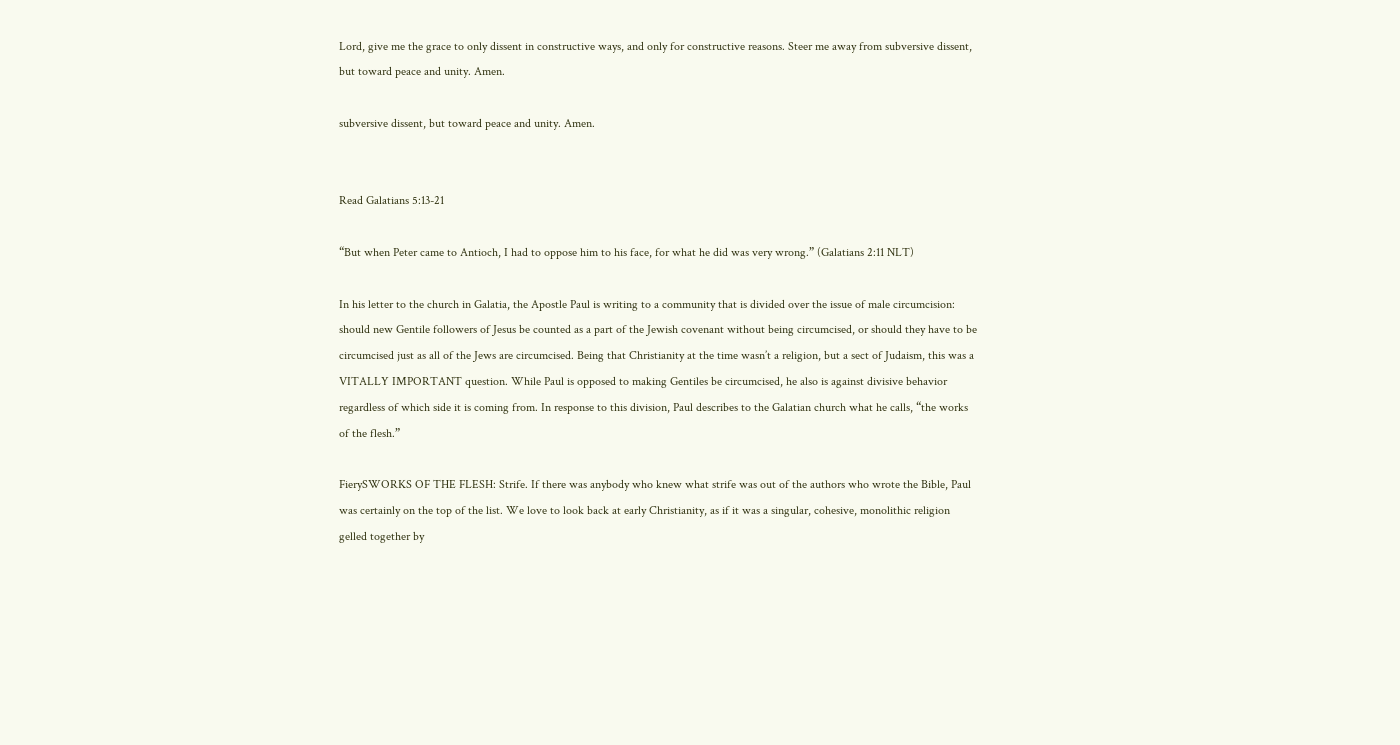Lord, give me the grace to only dissent in constructive ways, and only for constructive reasons. Steer me away from subversive dissent, but toward peace and unity. Amen.

subversive dissent, but toward peace and unity. Amen.


Read Galatians 5:13-21

“But when Peter came to Antioch, I had to oppose him to his face, for what he did was very wrong.” (Galatians 2:11 NLT)

In his letter to the church in Galatia, the Apostle Paul is writing to a community that is divided over the issue of male circumcision: should new Gentile followers of Jesus be counted as a part of the Jewish covenant without being circumcised, or should they have to be circumcised just as all of the Jews are circumcised. Being that Christianity at the time wasn’t a religion, but a sect of Judaism, this was a VITALLY IMPORTANT question. While Paul is opposed to making Gentiles be circumcised, he also is against divisive behavior regardless of which side it is coming from. In response to this division, Paul describes to the Galatian church what he calls, “the works of the flesh.”

FierySWORKS OF THE FLESH: Strife. If there was anybody who knew what strife was out of the authors who wrote the Bible, Paul was certainly on the top of the list. We love to look back at early Christianity, as if it was a singular, cohesive, monolithic religion gelled together by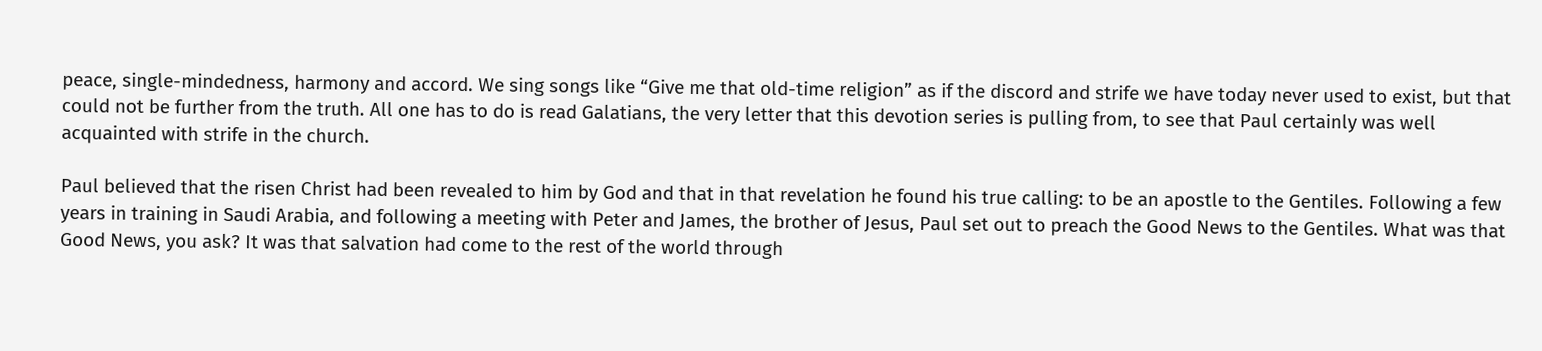peace, single-mindedness, harmony and accord. We sing songs like “Give me that old-time religion” as if the discord and strife we have today never used to exist, but that could not be further from the truth. All one has to do is read Galatians, the very letter that this devotion series is pulling from, to see that Paul certainly was well acquainted with strife in the church.

Paul believed that the risen Christ had been revealed to him by God and that in that revelation he found his true calling: to be an apostle to the Gentiles. Following a few years in training in Saudi Arabia, and following a meeting with Peter and James, the brother of Jesus, Paul set out to preach the Good News to the Gentiles. What was that Good News, you ask? It was that salvation had come to the rest of the world through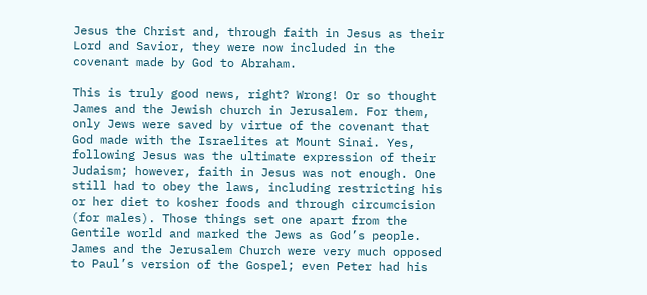Jesus the Christ and, through faith in Jesus as their Lord and Savior, they were now included in the covenant made by God to Abraham.

This is truly good news, right? Wrong! Or so thought James and the Jewish church in Jerusalem. For them, only Jews were saved by virtue of the covenant that God made with the Israelites at Mount Sinai. Yes, following Jesus was the ultimate expression of their Judaism; however, faith in Jesus was not enough. One still had to obey the laws, including restricting his or her diet to kosher foods and through circumcision (for males). Those things set one apart from the Gentile world and marked the Jews as God’s people. James and the Jerusalem Church were very much opposed to Paul’s version of the Gospel; even Peter had his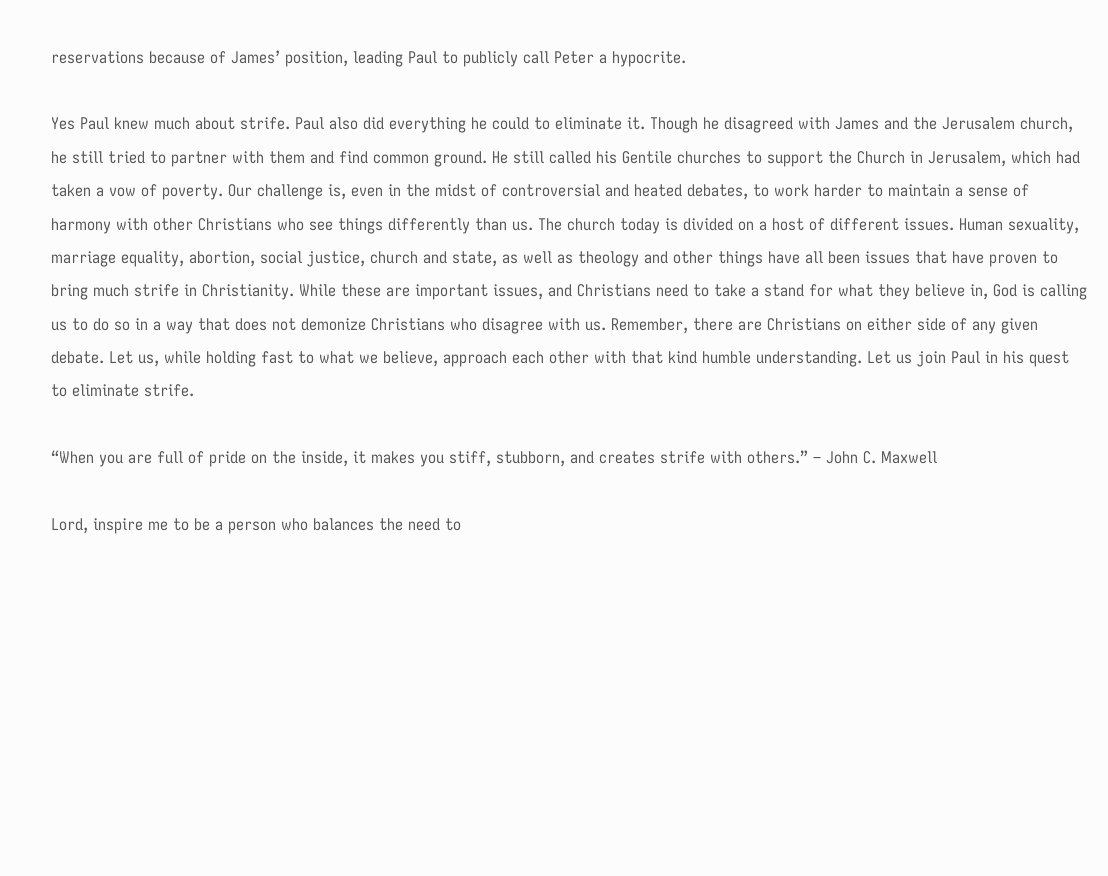reservations because of James’ position, leading Paul to publicly call Peter a hypocrite.

Yes Paul knew much about strife. Paul also did everything he could to eliminate it. Though he disagreed with James and the Jerusalem church, he still tried to partner with them and find common ground. He still called his Gentile churches to support the Church in Jerusalem, which had taken a vow of poverty. Our challenge is, even in the midst of controversial and heated debates, to work harder to maintain a sense of harmony with other Christians who see things differently than us. The church today is divided on a host of different issues. Human sexuality, marriage equality, abortion, social justice, church and state, as well as theology and other things have all been issues that have proven to bring much strife in Christianity. While these are important issues, and Christians need to take a stand for what they believe in, God is calling us to do so in a way that does not demonize Christians who disagree with us. Remember, there are Christians on either side of any given debate. Let us, while holding fast to what we believe, approach each other with that kind humble understanding. Let us join Paul in his quest to eliminate strife.

“When you are full of pride on the inside, it makes you stiff, stubborn, and creates strife with others.” – John C. Maxwell

Lord, inspire me to be a person who balances the need to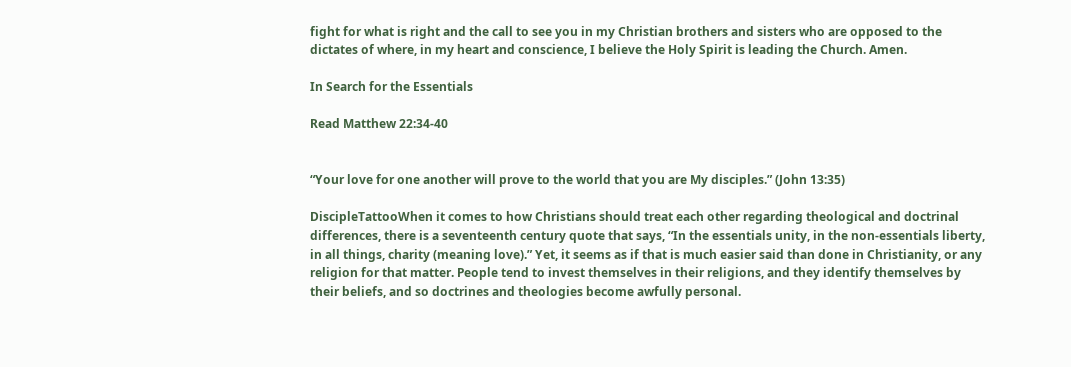fight for what is right and the call to see you in my Christian brothers and sisters who are opposed to the dictates of where, in my heart and conscience, I believe the Holy Spirit is leading the Church. Amen.

In Search for the Essentials

Read Matthew 22:34-40


“Your love for one another will prove to the world that you are My disciples.” (John 13:35)

DiscipleTattooWhen it comes to how Christians should treat each other regarding theological and doctrinal differences, there is a seventeenth century quote that says, “In the essentials unity, in the non-essentials liberty, in all things, charity (meaning love).” Yet, it seems as if that is much easier said than done in Christianity, or any religion for that matter. People tend to invest themselves in their religions, and they identify themselves by their beliefs, and so doctrines and theologies become awfully personal.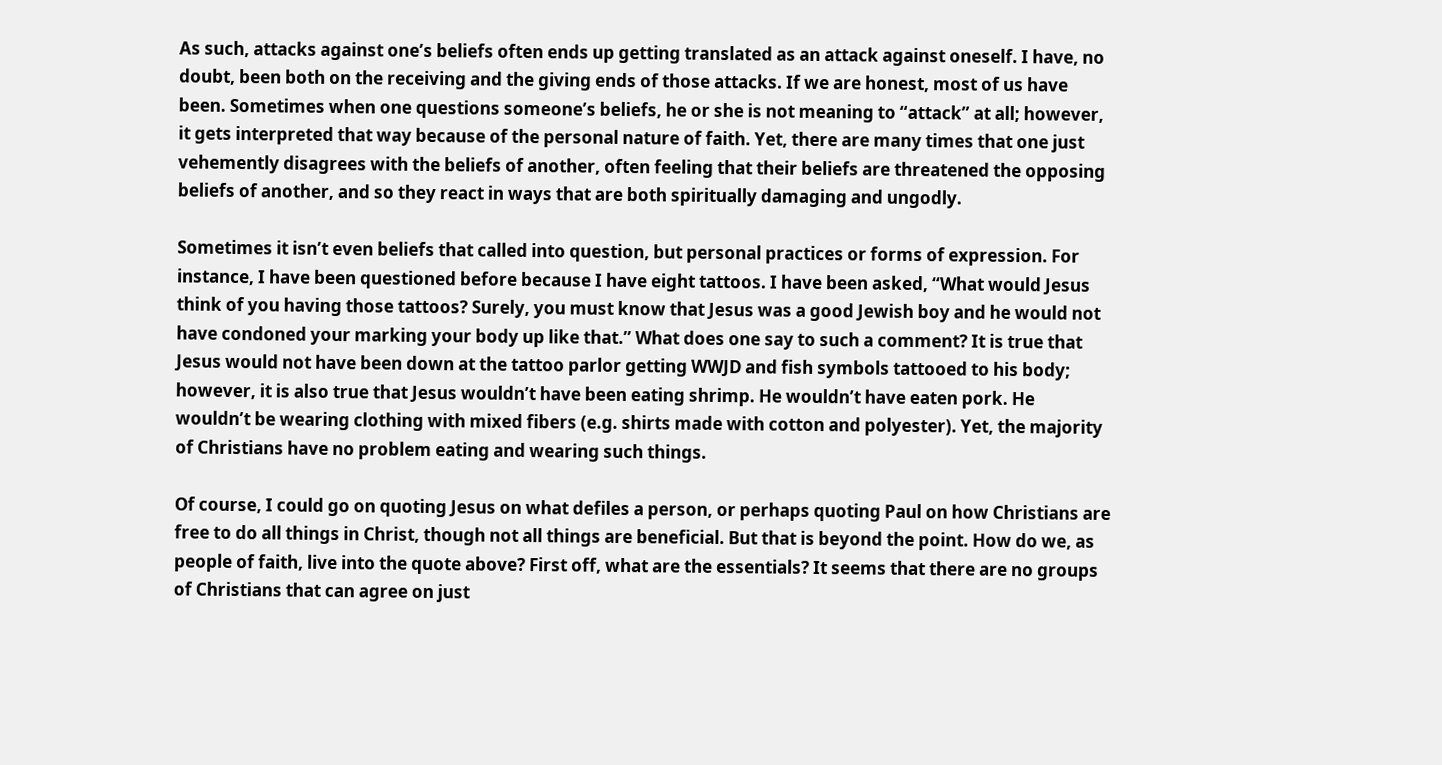As such, attacks against one’s beliefs often ends up getting translated as an attack against oneself. I have, no doubt, been both on the receiving and the giving ends of those attacks. If we are honest, most of us have been. Sometimes when one questions someone’s beliefs, he or she is not meaning to “attack” at all; however, it gets interpreted that way because of the personal nature of faith. Yet, there are many times that one just vehemently disagrees with the beliefs of another, often feeling that their beliefs are threatened the opposing beliefs of another, and so they react in ways that are both spiritually damaging and ungodly.

Sometimes it isn’t even beliefs that called into question, but personal practices or forms of expression. For instance, I have been questioned before because I have eight tattoos. I have been asked, “What would Jesus think of you having those tattoos? Surely, you must know that Jesus was a good Jewish boy and he would not have condoned your marking your body up like that.” What does one say to such a comment? It is true that Jesus would not have been down at the tattoo parlor getting WWJD and fish symbols tattooed to his body; however, it is also true that Jesus wouldn’t have been eating shrimp. He wouldn’t have eaten pork. He wouldn’t be wearing clothing with mixed fibers (e.g. shirts made with cotton and polyester). Yet, the majority of Christians have no problem eating and wearing such things.

Of course, I could go on quoting Jesus on what defiles a person, or perhaps quoting Paul on how Christians are free to do all things in Christ, though not all things are beneficial. But that is beyond the point. How do we, as people of faith, live into the quote above? First off, what are the essentials? It seems that there are no groups of Christians that can agree on just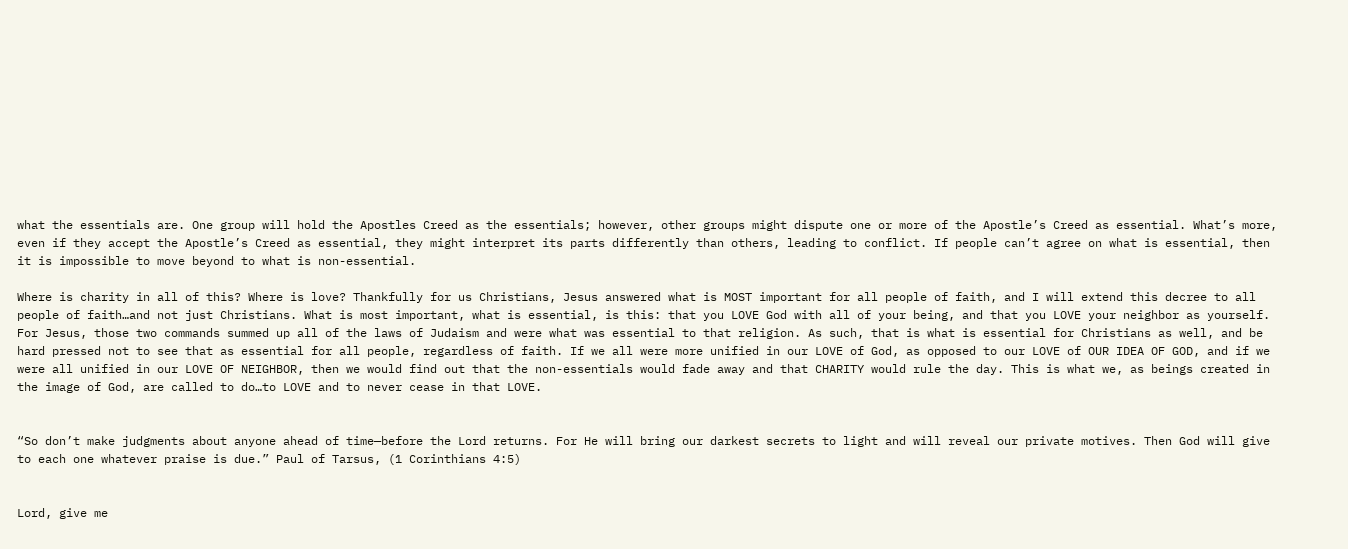what the essentials are. One group will hold the Apostles Creed as the essentials; however, other groups might dispute one or more of the Apostle’s Creed as essential. What’s more, even if they accept the Apostle’s Creed as essential, they might interpret its parts differently than others, leading to conflict. If people can’t agree on what is essential, then it is impossible to move beyond to what is non-essential.

Where is charity in all of this? Where is love? Thankfully for us Christians, Jesus answered what is MOST important for all people of faith, and I will extend this decree to all people of faith…and not just Christians. What is most important, what is essential, is this: that you LOVE God with all of your being, and that you LOVE your neighbor as yourself. For Jesus, those two commands summed up all of the laws of Judaism and were what was essential to that religion. As such, that is what is essential for Christians as well, and be hard pressed not to see that as essential for all people, regardless of faith. If we all were more unified in our LOVE of God, as opposed to our LOVE of OUR IDEA OF GOD, and if we were all unified in our LOVE OF NEIGHBOR, then we would find out that the non-essentials would fade away and that CHARITY would rule the day. This is what we, as beings created in the image of God, are called to do…to LOVE and to never cease in that LOVE.


“So don’t make judgments about anyone ahead of time—before the Lord returns. For He will bring our darkest secrets to light and will reveal our private motives. Then God will give to each one whatever praise is due.” Paul of Tarsus, (1 Corinthians 4:5)


Lord, give me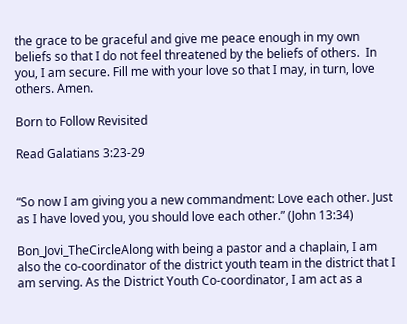the grace to be graceful and give me peace enough in my own beliefs so that I do not feel threatened by the beliefs of others.  In you, I am secure. Fill me with your love so that I may, in turn, love others. Amen.

Born to Follow Revisited

Read Galatians 3:23-29


“So now I am giving you a new commandment: Love each other. Just as I have loved you, you should love each other.” (John 13:34)

Bon_Jovi_TheCircleAlong with being a pastor and a chaplain, I am also the co-coordinator of the district youth team in the district that I am serving. As the District Youth Co-coordinator, I am act as a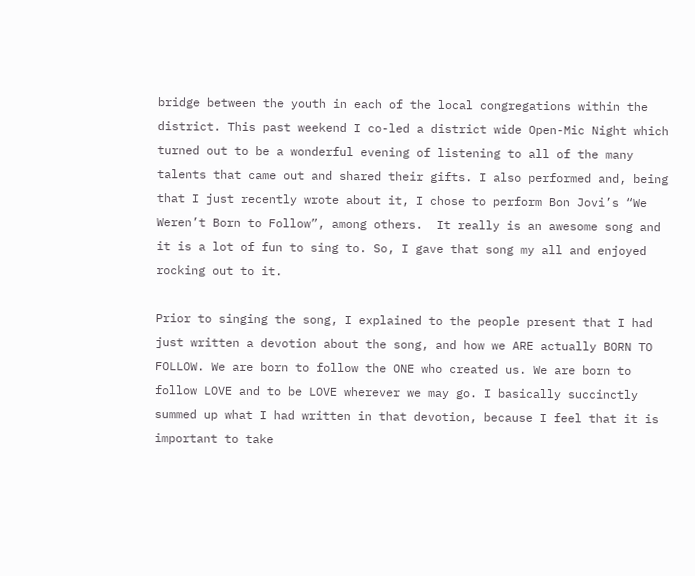bridge between the youth in each of the local congregations within the district. This past weekend I co-led a district wide Open-Mic Night which turned out to be a wonderful evening of listening to all of the many talents that came out and shared their gifts. I also performed and, being that I just recently wrote about it, I chose to perform Bon Jovi’s “We Weren’t Born to Follow”, among others.  It really is an awesome song and it is a lot of fun to sing to. So, I gave that song my all and enjoyed rocking out to it.

Prior to singing the song, I explained to the people present that I had just written a devotion about the song, and how we ARE actually BORN TO FOLLOW. We are born to follow the ONE who created us. We are born to follow LOVE and to be LOVE wherever we may go. I basically succinctly summed up what I had written in that devotion, because I feel that it is important to take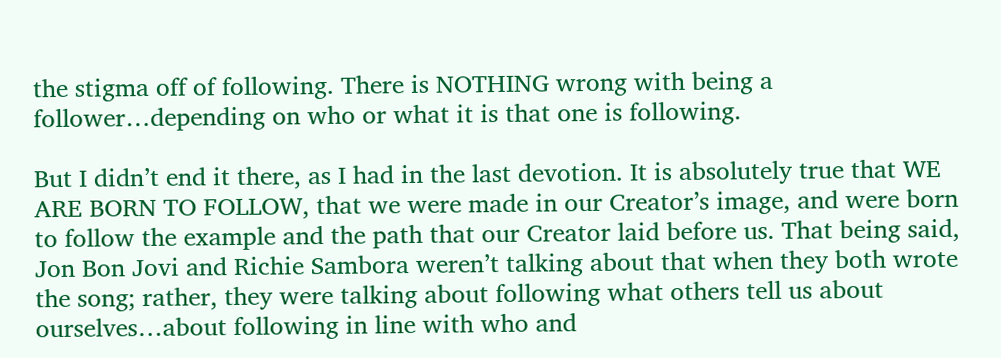the stigma off of following. There is NOTHING wrong with being a follower…depending on who or what it is that one is following.

But I didn’t end it there, as I had in the last devotion. It is absolutely true that WE ARE BORN TO FOLLOW, that we were made in our Creator’s image, and were born to follow the example and the path that our Creator laid before us. That being said, Jon Bon Jovi and Richie Sambora weren’t talking about that when they both wrote the song; rather, they were talking about following what others tell us about ourselves…about following in line with who and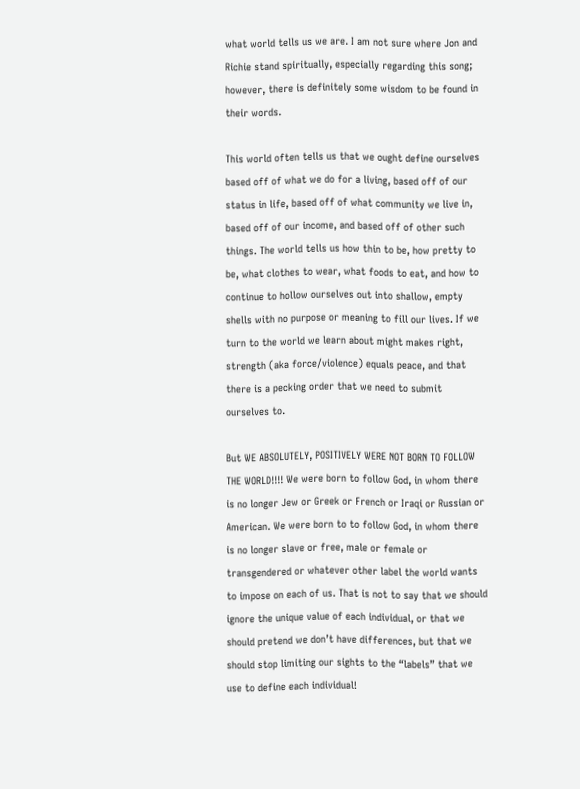what world tells us we are. I am not sure where Jon and Richie stand spiritually, especially regarding this song; however, there is definitely some wisdom to be found in their words.

This world often tells us that we ought define ourselves based off of what we do for a living, based off of our status in life, based off of what community we live in, based off of our income, and based off of other such things. The world tells us how thin to be, how pretty to be, what clothes to wear, what foods to eat, and how to continue to hollow ourselves out into shallow, empty shells with no purpose or meaning to fill our lives. If we turn to the world we learn about might makes right, strength (aka force/violence) equals peace, and that there is a pecking order that we need to submit ourselves to.

But WE ABSOLUTELY, POSITIVELY WERE NOT BORN TO FOLLOW THE WORLD!!!! We were born to follow God, in whom there is no longer Jew or Greek or French or Iraqi or Russian or American. We were born to to follow God, in whom there is no longer slave or free, male or female or transgendered or whatever other label the world wants to impose on each of us. That is not to say that we should ignore the unique value of each individual, or that we should pretend we don’t have differences, but that we should stop limiting our sights to the “labels” that we use to define each individual!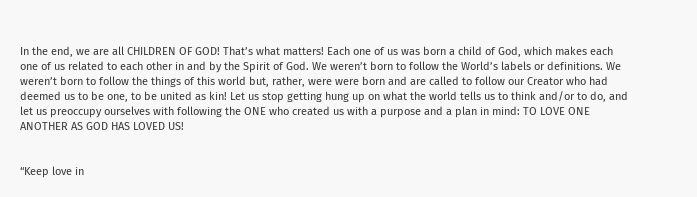In the end, we are all CHILDREN OF GOD! That’s what matters! Each one of us was born a child of God, which makes each one of us related to each other in and by the Spirit of God. We weren’t born to follow the World’s labels or definitions. We weren’t born to follow the things of this world but, rather, were were born and are called to follow our Creator who had deemed us to be one, to be united as kin! Let us stop getting hung up on what the world tells us to think and/or to do, and let us preoccupy ourselves with following the ONE who created us with a purpose and a plan in mind: TO LOVE ONE ANOTHER AS GOD HAS LOVED US!


“Keep love in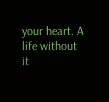your heart. A life without it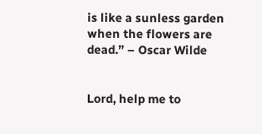is like a sunless garden when the flowers are dead.” – Oscar Wilde


Lord, help me to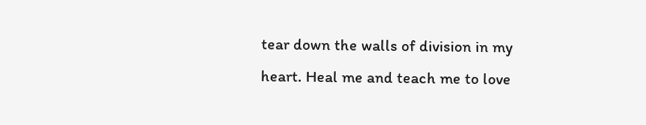tear down the walls of division in my heart. Heal me and teach me to love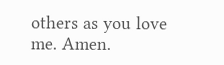others as you love me. Amen.